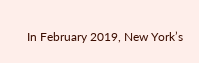In February 2019, New York’s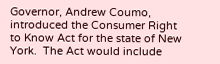Governor, Andrew Coumo, introduced the Consumer Right to Know Act for the state of New York.  The Act would include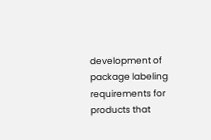development of package labeling requirements for products that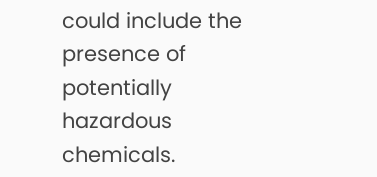could include the presence of potentially hazardous chemicals.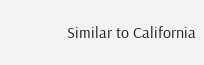Similar to California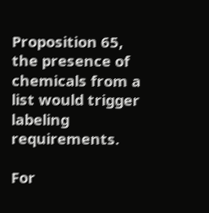Proposition 65, the presence of chemicals from a list would trigger labeling requirements.

For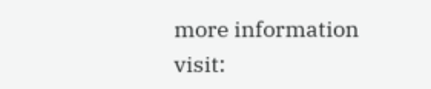more information visit: